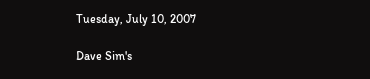Tuesday, July 10, 2007

Dave Sim's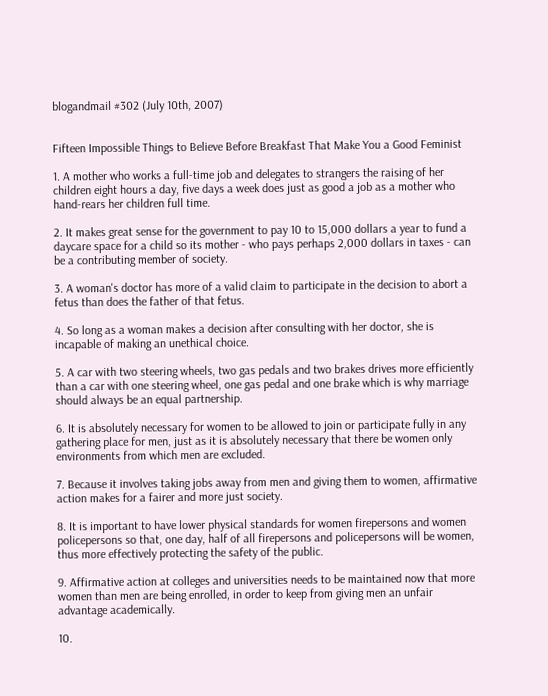blogandmail #302 (July 10th, 2007)


Fifteen Impossible Things to Believe Before Breakfast That Make You a Good Feminist

1. A mother who works a full-time job and delegates to strangers the raising of her children eight hours a day, five days a week does just as good a job as a mother who hand-rears her children full time.

2. It makes great sense for the government to pay 10 to 15,000 dollars a year to fund a daycare space for a child so its mother - who pays perhaps 2,000 dollars in taxes - can be a contributing member of society.

3. A woman's doctor has more of a valid claim to participate in the decision to abort a fetus than does the father of that fetus.

4. So long as a woman makes a decision after consulting with her doctor, she is incapable of making an unethical choice.

5. A car with two steering wheels, two gas pedals and two brakes drives more efficiently than a car with one steering wheel, one gas pedal and one brake which is why marriage should always be an equal partnership.

6. It is absolutely necessary for women to be allowed to join or participate fully in any gathering place for men, just as it is absolutely necessary that there be women only environments from which men are excluded.

7. Because it involves taking jobs away from men and giving them to women, affirmative action makes for a fairer and more just society.

8. It is important to have lower physical standards for women firepersons and women policepersons so that, one day, half of all firepersons and policepersons will be women, thus more effectively protecting the safety of the public.

9. Affirmative action at colleges and universities needs to be maintained now that more women than men are being enrolled, in order to keep from giving men an unfair advantage academically.

10.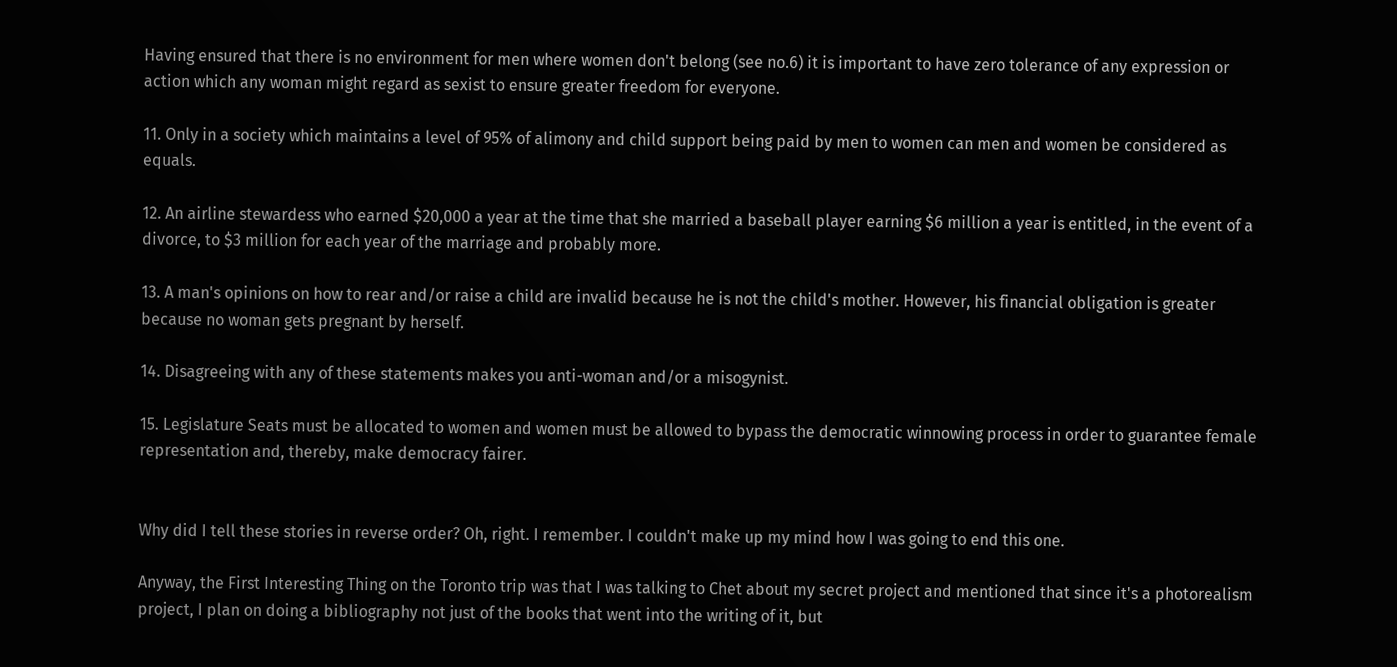Having ensured that there is no environment for men where women don't belong (see no.6) it is important to have zero tolerance of any expression or action which any woman might regard as sexist to ensure greater freedom for everyone.

11. Only in a society which maintains a level of 95% of alimony and child support being paid by men to women can men and women be considered as equals.

12. An airline stewardess who earned $20,000 a year at the time that she married a baseball player earning $6 million a year is entitled, in the event of a divorce, to $3 million for each year of the marriage and probably more.

13. A man's opinions on how to rear and/or raise a child are invalid because he is not the child's mother. However, his financial obligation is greater because no woman gets pregnant by herself.

14. Disagreeing with any of these statements makes you anti-woman and/or a misogynist.

15. Legislature Seats must be allocated to women and women must be allowed to bypass the democratic winnowing process in order to guarantee female representation and, thereby, make democracy fairer.


Why did I tell these stories in reverse order? Oh, right. I remember. I couldn't make up my mind how I was going to end this one.

Anyway, the First Interesting Thing on the Toronto trip was that I was talking to Chet about my secret project and mentioned that since it's a photorealism project, I plan on doing a bibliography not just of the books that went into the writing of it, but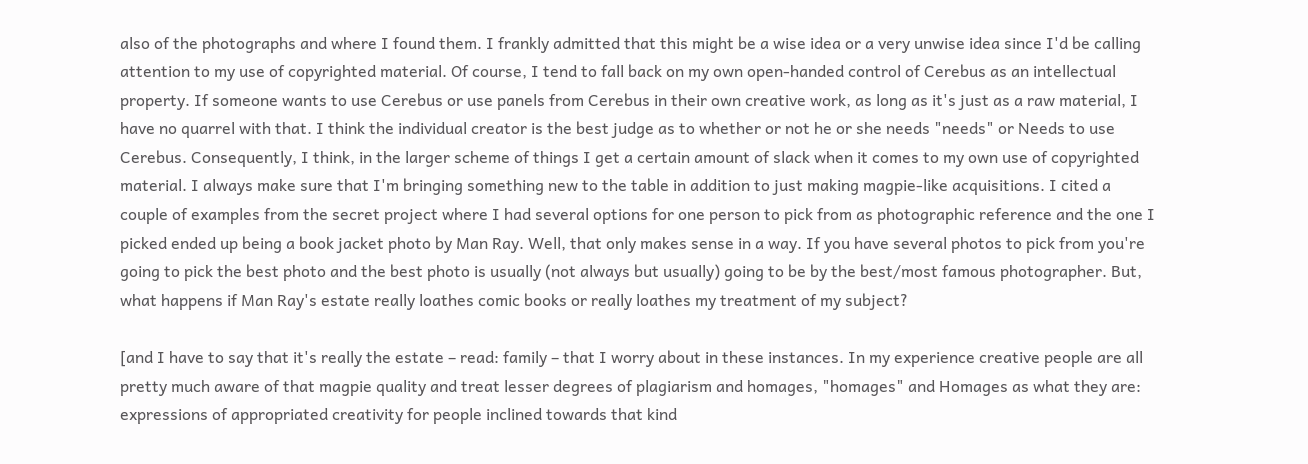also of the photographs and where I found them. I frankly admitted that this might be a wise idea or a very unwise idea since I'd be calling attention to my use of copyrighted material. Of course, I tend to fall back on my own open-handed control of Cerebus as an intellectual property. If someone wants to use Cerebus or use panels from Cerebus in their own creative work, as long as it's just as a raw material, I have no quarrel with that. I think the individual creator is the best judge as to whether or not he or she needs "needs" or Needs to use Cerebus. Consequently, I think, in the larger scheme of things I get a certain amount of slack when it comes to my own use of copyrighted material. I always make sure that I'm bringing something new to the table in addition to just making magpie-like acquisitions. I cited a couple of examples from the secret project where I had several options for one person to pick from as photographic reference and the one I picked ended up being a book jacket photo by Man Ray. Well, that only makes sense in a way. If you have several photos to pick from you're going to pick the best photo and the best photo is usually (not always but usually) going to be by the best/most famous photographer. But, what happens if Man Ray's estate really loathes comic books or really loathes my treatment of my subject?

[and I have to say that it's really the estate – read: family – that I worry about in these instances. In my experience creative people are all pretty much aware of that magpie quality and treat lesser degrees of plagiarism and homages, "homages" and Homages as what they are: expressions of appropriated creativity for people inclined towards that kind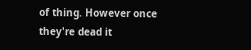of thing. However once they're dead it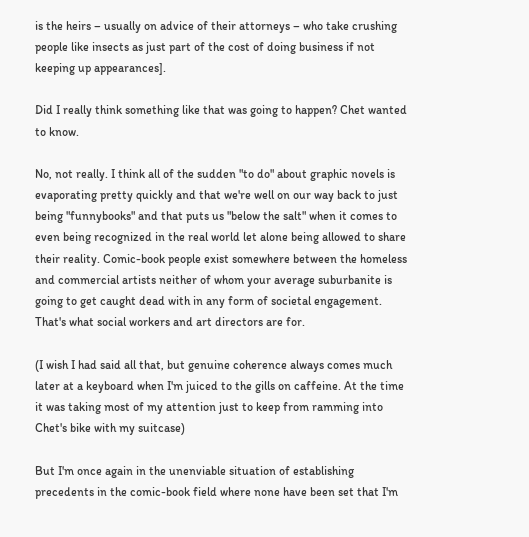is the heirs – usually on advice of their attorneys – who take crushing people like insects as just part of the cost of doing business if not keeping up appearances].

Did I really think something like that was going to happen? Chet wanted to know.

No, not really. I think all of the sudden "to do" about graphic novels is evaporating pretty quickly and that we're well on our way back to just being "funnybooks" and that puts us "below the salt" when it comes to even being recognized in the real world let alone being allowed to share their reality. Comic-book people exist somewhere between the homeless and commercial artists neither of whom your average suburbanite is going to get caught dead with in any form of societal engagement. That's what social workers and art directors are for.

(I wish I had said all that, but genuine coherence always comes much later at a keyboard when I'm juiced to the gills on caffeine. At the time it was taking most of my attention just to keep from ramming into Chet's bike with my suitcase)

But I'm once again in the unenviable situation of establishing precedents in the comic-book field where none have been set that I'm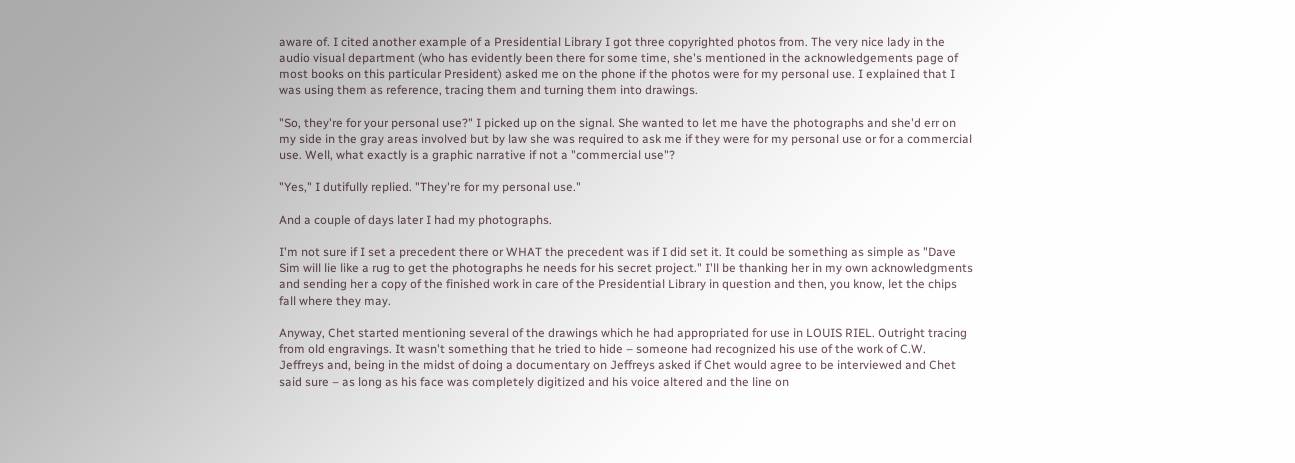aware of. I cited another example of a Presidential Library I got three copyrighted photos from. The very nice lady in the audio visual department (who has evidently been there for some time, she's mentioned in the acknowledgements page of most books on this particular President) asked me on the phone if the photos were for my personal use. I explained that I was using them as reference, tracing them and turning them into drawings.

"So, they're for your personal use?" I picked up on the signal. She wanted to let me have the photographs and she'd err on my side in the gray areas involved but by law she was required to ask me if they were for my personal use or for a commercial use. Well, what exactly is a graphic narrative if not a "commercial use"?

"Yes," I dutifully replied. "They're for my personal use."

And a couple of days later I had my photographs.

I'm not sure if I set a precedent there or WHAT the precedent was if I did set it. It could be something as simple as "Dave Sim will lie like a rug to get the photographs he needs for his secret project." I'll be thanking her in my own acknowledgments and sending her a copy of the finished work in care of the Presidential Library in question and then, you know, let the chips fall where they may.

Anyway, Chet started mentioning several of the drawings which he had appropriated for use in LOUIS RIEL. Outright tracing from old engravings. It wasn't something that he tried to hide – someone had recognized his use of the work of C.W. Jeffreys and, being in the midst of doing a documentary on Jeffreys asked if Chet would agree to be interviewed and Chet said sure – as long as his face was completely digitized and his voice altered and the line on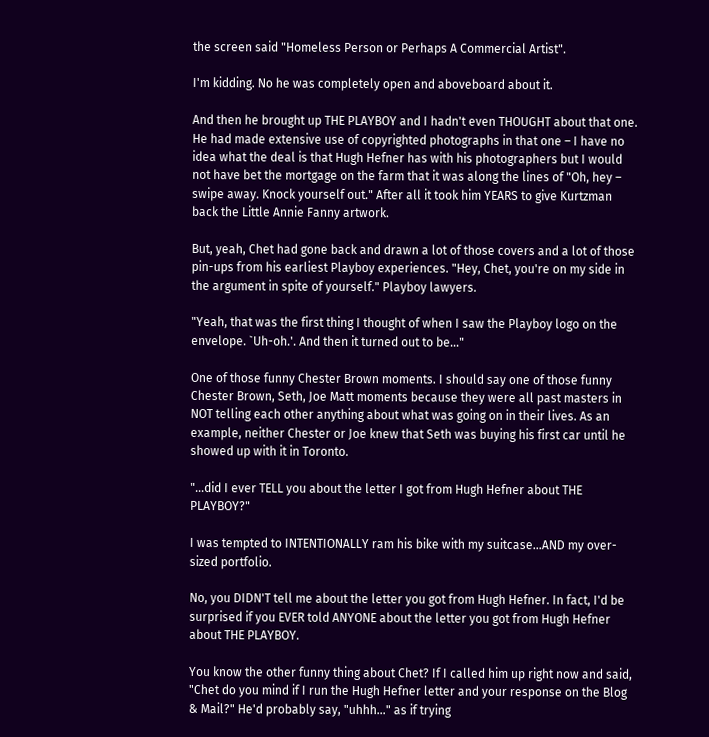the screen said "Homeless Person or Perhaps A Commercial Artist".

I'm kidding. No he was completely open and aboveboard about it.

And then he brought up THE PLAYBOY and I hadn't even THOUGHT about that one. He had made extensive use of copyrighted photographs in that one – I have no idea what the deal is that Hugh Hefner has with his photographers but I would not have bet the mortgage on the farm that it was along the lines of "Oh, hey – swipe away. Knock yourself out." After all it took him YEARS to give Kurtzman back the Little Annie Fanny artwork.

But, yeah, Chet had gone back and drawn a lot of those covers and a lot of those pin-ups from his earliest Playboy experiences. "Hey, Chet, you're on my side in the argument in spite of yourself." Playboy lawyers.

"Yeah, that was the first thing I thought of when I saw the Playboy logo on the envelope. `Uh-oh.'. And then it turned out to be…"

One of those funny Chester Brown moments. I should say one of those funny Chester Brown, Seth, Joe Matt moments because they were all past masters in NOT telling each other anything about what was going on in their lives. As an example, neither Chester or Joe knew that Seth was buying his first car until he showed up with it in Toronto.

"…did I ever TELL you about the letter I got from Hugh Hefner about THE PLAYBOY?"

I was tempted to INTENTIONALLY ram his bike with my suitcase…AND my over-sized portfolio.

No, you DIDN'T tell me about the letter you got from Hugh Hefner. In fact, I'd be surprised if you EVER told ANYONE about the letter you got from Hugh Hefner about THE PLAYBOY.

You know the other funny thing about Chet? If I called him up right now and said, "Chet do you mind if I run the Hugh Hefner letter and your response on the Blog & Mail?" He'd probably say, "uhhh…" as if trying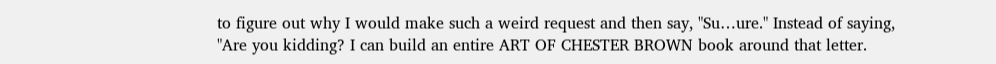to figure out why I would make such a weird request and then say, "Su…ure." Instead of saying, "Are you kidding? I can build an entire ART OF CHESTER BROWN book around that letter.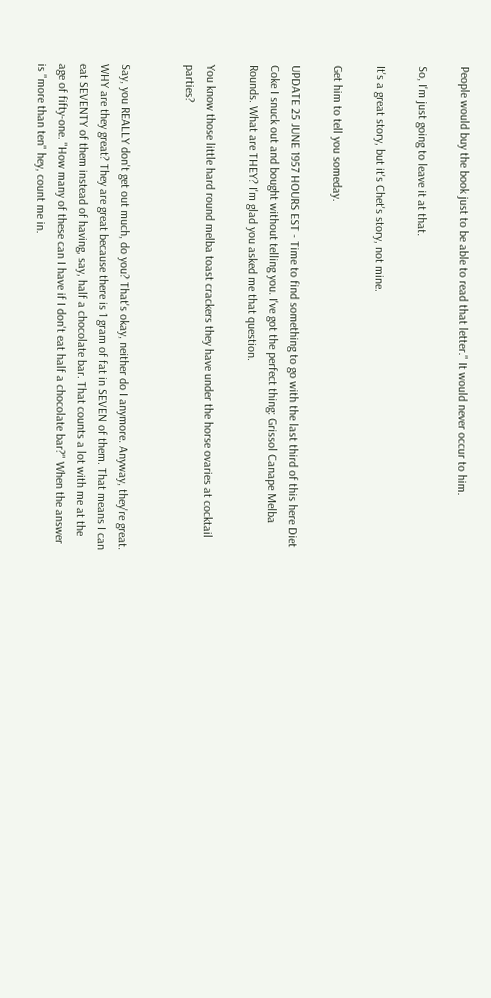People would buy the book just to be able to read that letter." It would never occur to him.

So, I'm just going to leave it at that.

It's a great story, but it's Chet's story, not mine.

Get him to tell you someday.

UPDATE 25 JUNE 1957 HOURS EST - Time to find something to go with the last third of this here Diet Coke I snuck out and bought without telling you. I've got the perfect thing: Grissol Canape Melba Rounds. What are THEY? I'm glad you asked me that question.

You know those little hard round melba toast crackers they have under the horse ovaries at cocktail parties?


Say, you REALLY don't get out much, do you? That's okay, neither do I anymore. Anyway, they're great. WHY are they great? They are great because there is 1 gram of fat in SEVEN of them. That means I can eat SEVENTY of them instead of having, say, half a chocolate bar. That counts a lot with me at the age of fifty-one. "How many of these can I have if I don't eat half a chocolate bar?" When the answer is "more than ten" hey, count me in.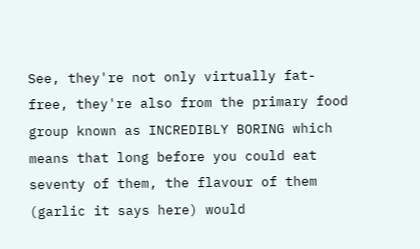See, they're not only virtually fat-free, they're also from the primary food group known as INCREDIBLY BORING which means that long before you could eat seventy of them, the flavour of them (garlic it says here) would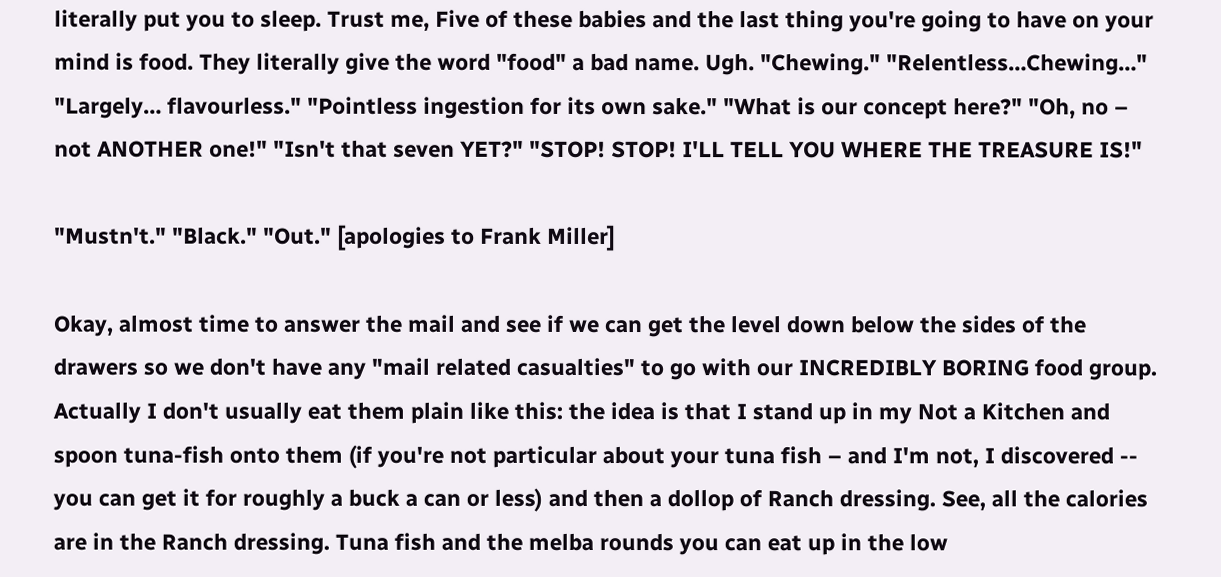literally put you to sleep. Trust me, Five of these babies and the last thing you're going to have on your mind is food. They literally give the word "food" a bad name. Ugh. "Chewing." "Relentless…Chewing…" "Largely… flavourless." "Pointless ingestion for its own sake." "What is our concept here?" "Oh, no – not ANOTHER one!" "Isn't that seven YET?" "STOP! STOP! I'LL TELL YOU WHERE THE TREASURE IS!"

"Mustn't." "Black." "Out." [apologies to Frank Miller]

Okay, almost time to answer the mail and see if we can get the level down below the sides of the drawers so we don't have any "mail related casualties" to go with our INCREDIBLY BORING food group. Actually I don't usually eat them plain like this: the idea is that I stand up in my Not a Kitchen and spoon tuna-fish onto them (if you're not particular about your tuna fish – and I'm not, I discovered -- you can get it for roughly a buck a can or less) and then a dollop of Ranch dressing. See, all the calories are in the Ranch dressing. Tuna fish and the melba rounds you can eat up in the low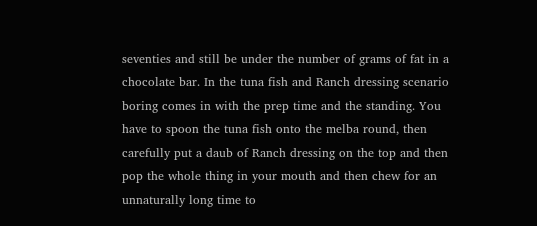seventies and still be under the number of grams of fat in a chocolate bar. In the tuna fish and Ranch dressing scenario boring comes in with the prep time and the standing. You have to spoon the tuna fish onto the melba round, then carefully put a daub of Ranch dressing on the top and then pop the whole thing in your mouth and then chew for an unnaturally long time to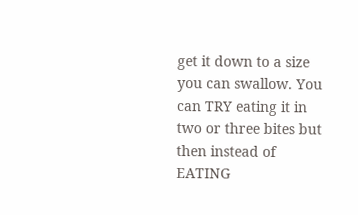get it down to a size you can swallow. You can TRY eating it in two or three bites but then instead of EATING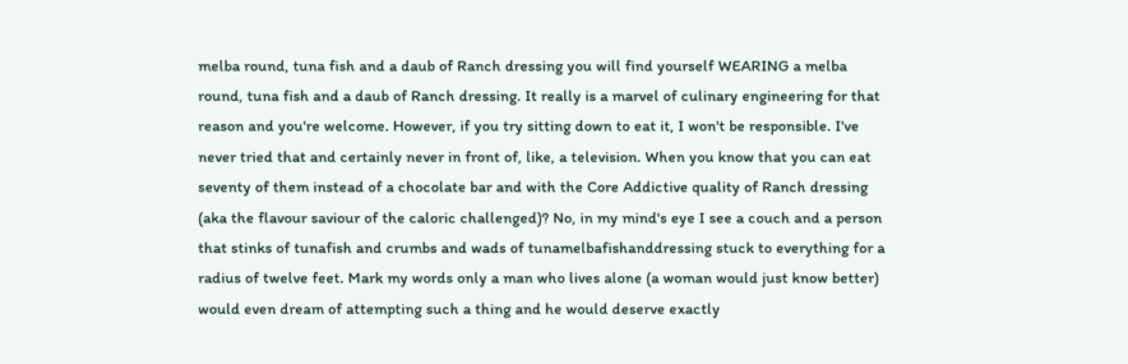melba round, tuna fish and a daub of Ranch dressing you will find yourself WEARING a melba round, tuna fish and a daub of Ranch dressing. It really is a marvel of culinary engineering for that reason and you're welcome. However, if you try sitting down to eat it, I won't be responsible. I've never tried that and certainly never in front of, like, a television. When you know that you can eat seventy of them instead of a chocolate bar and with the Core Addictive quality of Ranch dressing (aka the flavour saviour of the caloric challenged)? No, in my mind's eye I see a couch and a person that stinks of tunafish and crumbs and wads of tunamelbafishanddressing stuck to everything for a radius of twelve feet. Mark my words only a man who lives alone (a woman would just know better) would even dream of attempting such a thing and he would deserve exactly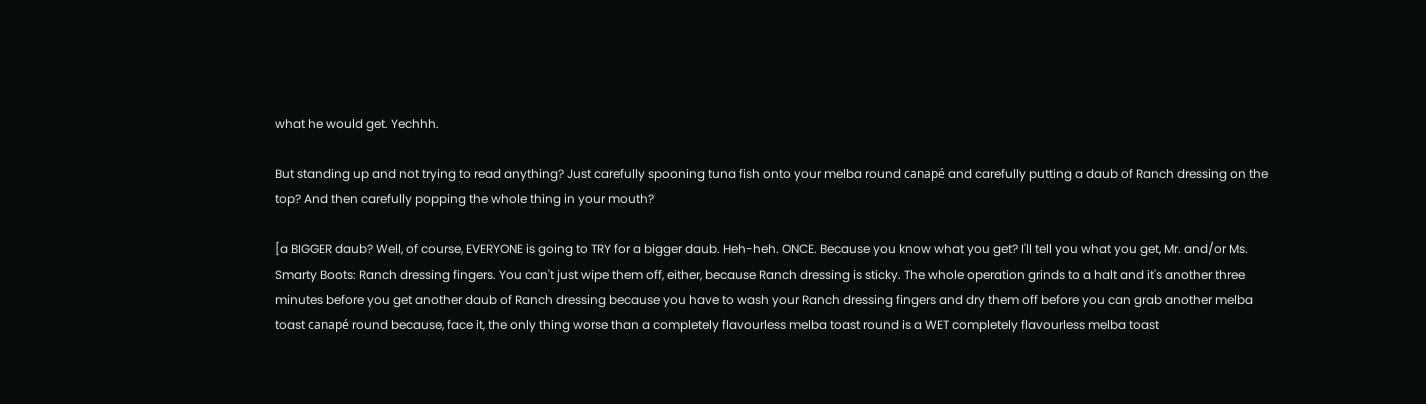what he would get. Yechhh.

But standing up and not trying to read anything? Just carefully spooning tuna fish onto your melba round canapé and carefully putting a daub of Ranch dressing on the top? And then carefully popping the whole thing in your mouth?

[a BIGGER daub? Well, of course, EVERYONE is going to TRY for a bigger daub. Heh-heh. ONCE. Because you know what you get? I'll tell you what you get, Mr. and/or Ms. Smarty Boots: Ranch dressing fingers. You can't just wipe them off, either, because Ranch dressing is sticky. The whole operation grinds to a halt and it's another three minutes before you get another daub of Ranch dressing because you have to wash your Ranch dressing fingers and dry them off before you can grab another melba toast canapé round because, face it, the only thing worse than a completely flavourless melba toast round is a WET completely flavourless melba toast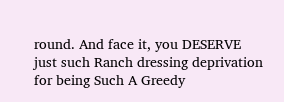round. And face it, you DESERVE just such Ranch dressing deprivation for being Such A Greedy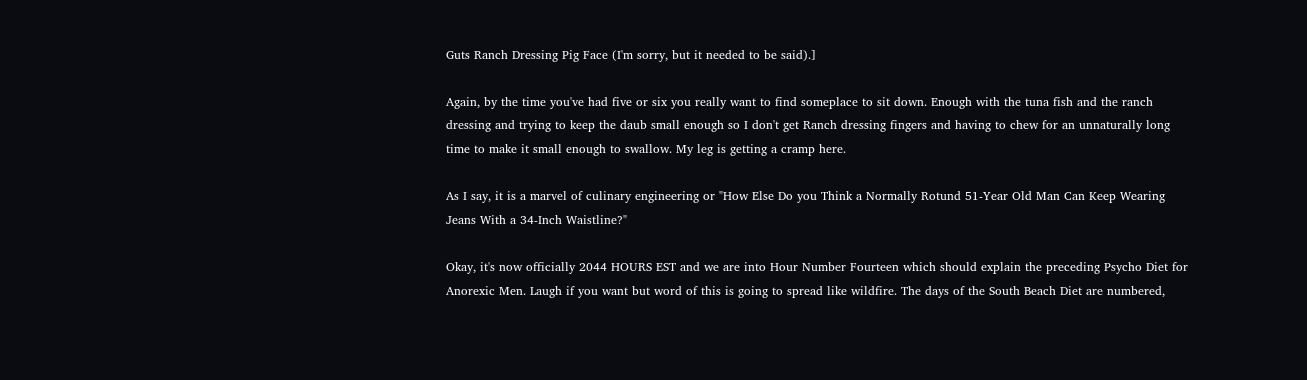Guts Ranch Dressing Pig Face (I'm sorry, but it needed to be said).]

Again, by the time you've had five or six you really want to find someplace to sit down. Enough with the tuna fish and the ranch dressing and trying to keep the daub small enough so I don't get Ranch dressing fingers and having to chew for an unnaturally long time to make it small enough to swallow. My leg is getting a cramp here.

As I say, it is a marvel of culinary engineering or "How Else Do you Think a Normally Rotund 51-Year Old Man Can Keep Wearing Jeans With a 34-Inch Waistline?"

Okay, it's now officially 2044 HOURS EST and we are into Hour Number Fourteen which should explain the preceding Psycho Diet for Anorexic Men. Laugh if you want but word of this is going to spread like wildfire. The days of the South Beach Diet are numbered,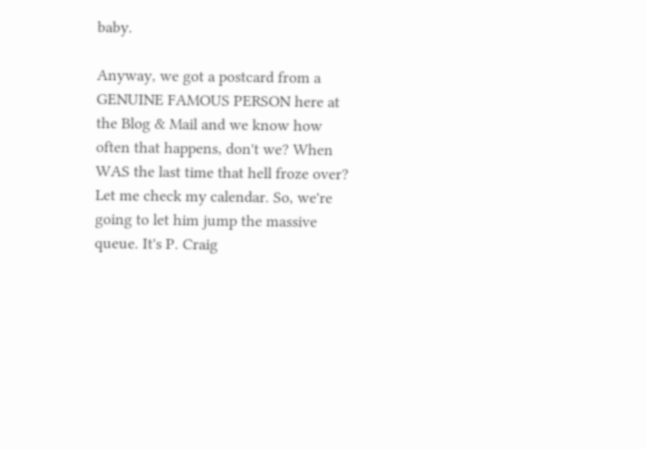baby.

Anyway, we got a postcard from a GENUINE FAMOUS PERSON here at the Blog & Mail and we know how often that happens, don't we? When WAS the last time that hell froze over? Let me check my calendar. So, we're going to let him jump the massive queue. It's P. Craig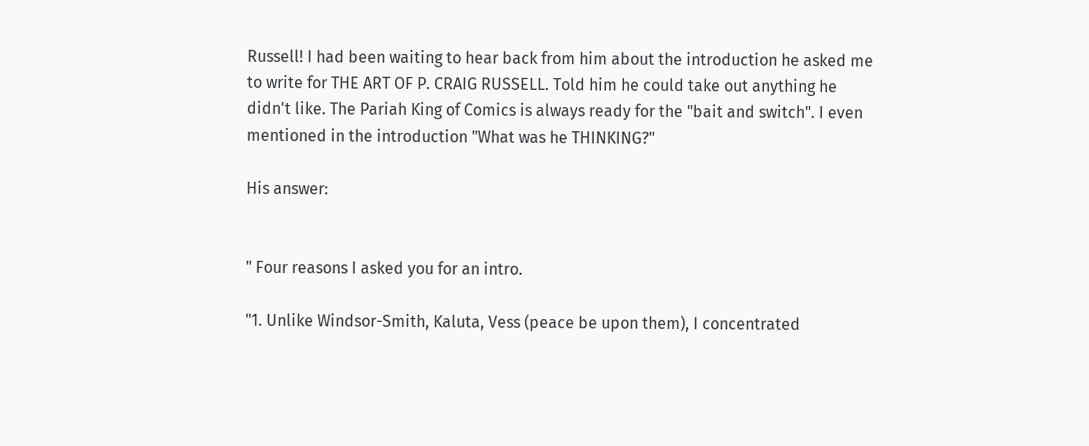Russell! I had been waiting to hear back from him about the introduction he asked me to write for THE ART OF P. CRAIG RUSSELL. Told him he could take out anything he didn't like. The Pariah King of Comics is always ready for the "bait and switch". I even mentioned in the introduction "What was he THINKING?"

His answer:


" Four reasons I asked you for an intro.

"1. Unlike Windsor-Smith, Kaluta, Vess (peace be upon them), I concentrated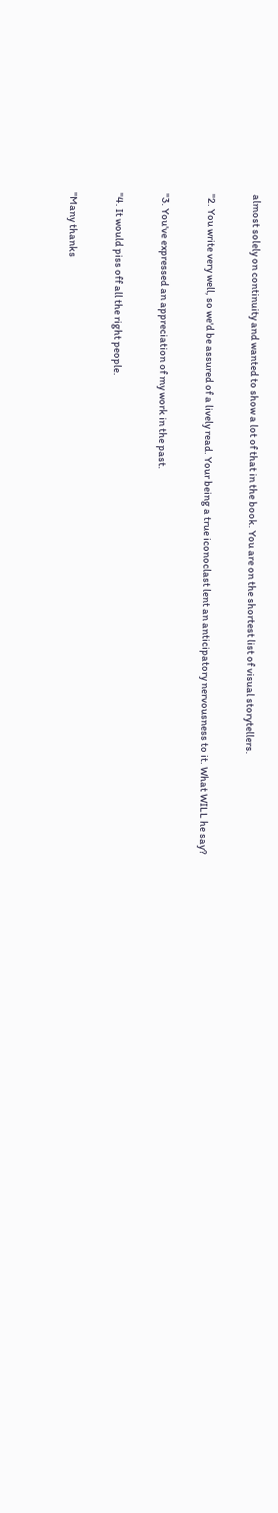almost solely on continuity and wanted to show a lot of that in the book. You are on the shortest list of visual storytellers.

"2. You write very well, so we'd be assured of a lively read. Your being a true iconoclast lent an anticipatory nervousness to it. What WILL he say?

"3. You've expressed an appreciation of my work in the past.

"4. It would piss off all the right people.

"Many thanks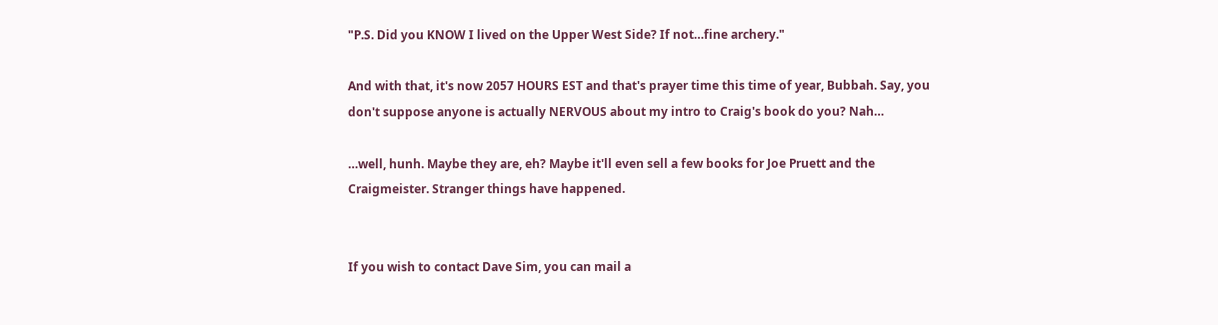"P.S. Did you KNOW I lived on the Upper West Side? If not…fine archery."

And with that, it's now 2057 HOURS EST and that's prayer time this time of year, Bubbah. Say, you don't suppose anyone is actually NERVOUS about my intro to Craig's book do you? Nah…

…well, hunh. Maybe they are, eh? Maybe it'll even sell a few books for Joe Pruett and the Craigmeister. Stranger things have happened.


If you wish to contact Dave Sim, you can mail a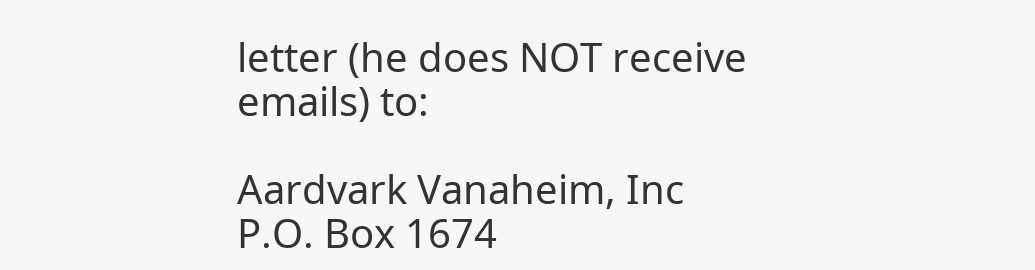letter (he does NOT receive emails) to:

Aardvark Vanaheim, Inc
P.O. Box 1674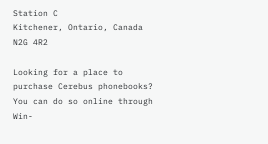Station C
Kitchener, Ontario, Canada N2G 4R2

Looking for a place to purchase Cerebus phonebooks? You can do so online through Win-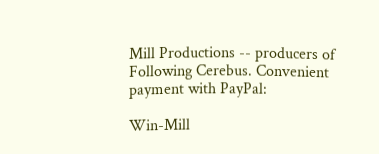Mill Productions -- producers of Following Cerebus. Convenient payment with PayPal:

Win-Mill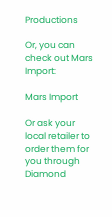Productions

Or, you can check out Mars Import:

Mars Import

Or ask your local retailer to order them for you through Diamond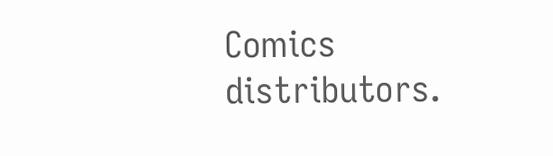Comics distributors.